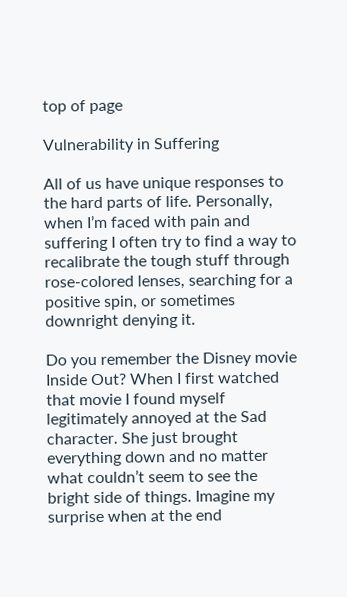top of page

Vulnerability in Suffering

All of us have unique responses to the hard parts of life. Personally, when I’m faced with pain and suffering I often try to find a way to recalibrate the tough stuff through rose-colored lenses, searching for a positive spin, or sometimes downright denying it.

Do you remember the Disney movie Inside Out? When I first watched that movie I found myself legitimately annoyed at the Sad character. She just brought everything down and no matter what couldn’t seem to see the bright side of things. Imagine my surprise when at the end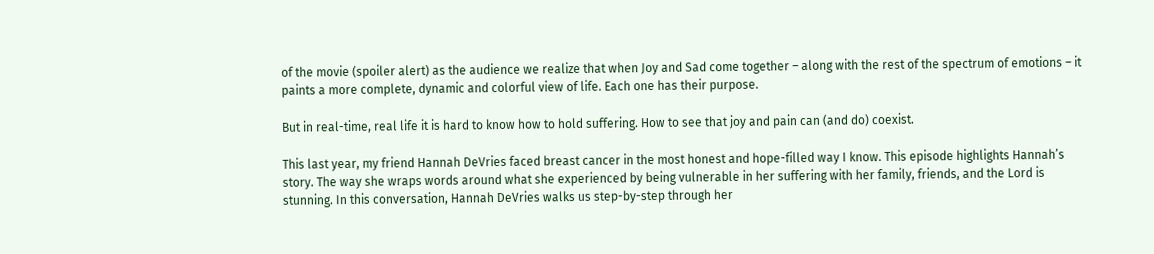of the movie (spoiler alert) as the audience we realize that when Joy and Sad come together – along with the rest of the spectrum of emotions – it paints a more complete, dynamic and colorful view of life. Each one has their purpose.

But in real-time, real life it is hard to know how to hold suffering. How to see that joy and pain can (and do) coexist.

This last year, my friend Hannah DeVries faced breast cancer in the most honest and hope-filled way I know. This episode highlights Hannah’s story. The way she wraps words around what she experienced by being vulnerable in her suffering with her family, friends, and the Lord is stunning. In this conversation, Hannah DeVries walks us step-by-step through her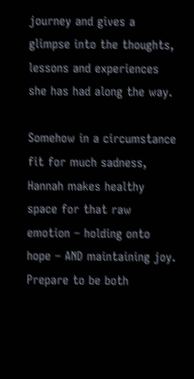journey and gives a glimpse into the thoughts, lessons and experiences she has had along the way.

Somehow in a circumstance fit for much sadness, Hannah makes healthy space for that raw emotion – holding onto hope – AND maintaining joy. Prepare to be both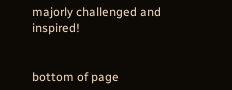majorly challenged and inspired!


bottom of page